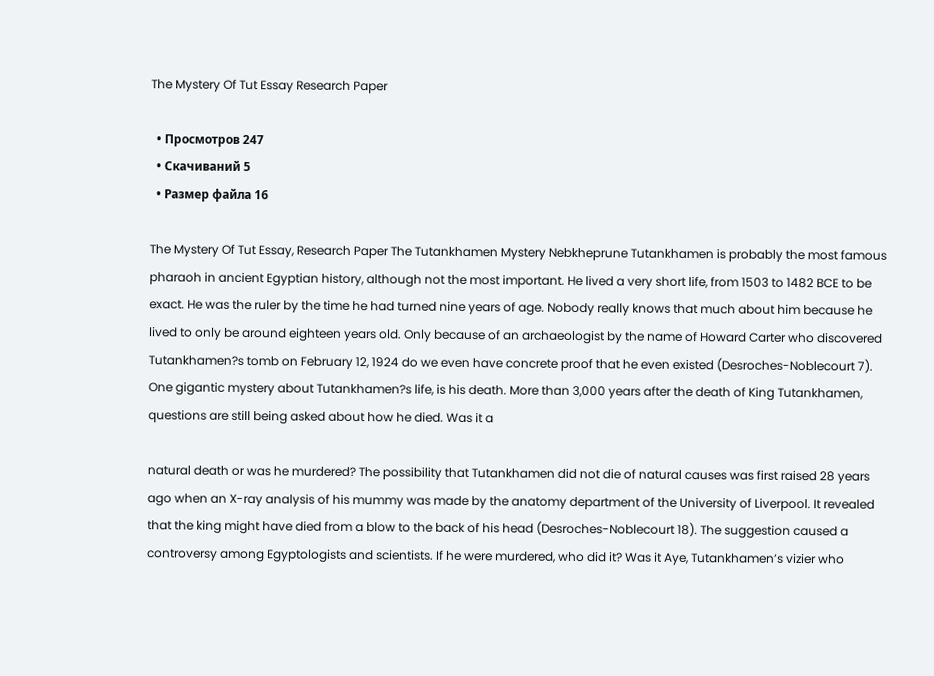The Mystery Of Tut Essay Research Paper

  • Просмотров 247
  • Скачиваний 5
  • Размер файла 16

The Mystery Of Tut Essay, Research Paper The Tutankhamen Mystery Nebkheprune Tutankhamen is probably the most famous pharaoh in ancient Egyptian history, although not the most important. He lived a very short life, from 1503 to 1482 BCE to be exact. He was the ruler by the time he had turned nine years of age. Nobody really knows that much about him because he lived to only be around eighteen years old. Only because of an archaeologist by the name of Howard Carter who discovered Tutankhamen?s tomb on February 12, 1924 do we even have concrete proof that he even existed (Desroches-Noblecourt 7). One gigantic mystery about Tutankhamen?s life, is his death. More than 3,000 years after the death of King Tutankhamen, questions are still being asked about how he died. Was it a

natural death or was he murdered? The possibility that Tutankhamen did not die of natural causes was first raised 28 years ago when an X-ray analysis of his mummy was made by the anatomy department of the University of Liverpool. It revealed that the king might have died from a blow to the back of his head (Desroches-Noblecourt 18). The suggestion caused a controversy among Egyptologists and scientists. If he were murdered, who did it? Was it Aye, Tutankhamen’s vizier who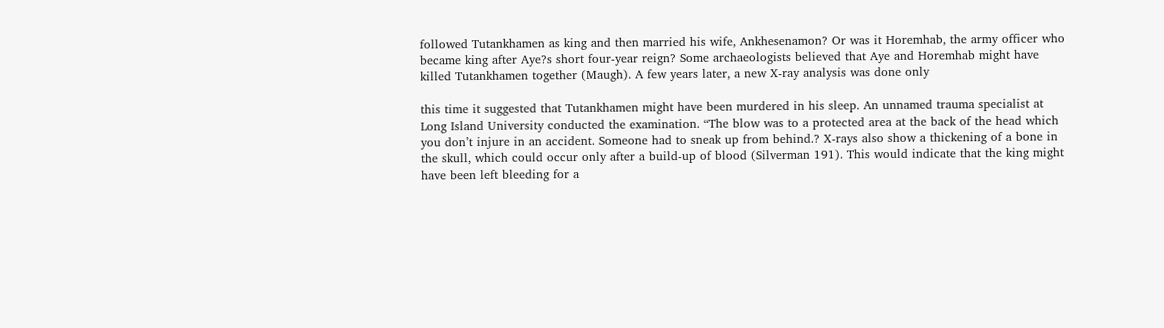followed Tutankhamen as king and then married his wife, Ankhesenamon? Or was it Horemhab, the army officer who became king after Aye?s short four-year reign? Some archaeologists believed that Aye and Horemhab might have killed Tutankhamen together (Maugh). A few years later, a new X-ray analysis was done only

this time it suggested that Tutankhamen might have been murdered in his sleep. An unnamed trauma specialist at Long Island University conducted the examination. “The blow was to a protected area at the back of the head which you don’t injure in an accident. Someone had to sneak up from behind.? X-rays also show a thickening of a bone in the skull, which could occur only after a build-up of blood (Silverman 191). This would indicate that the king might have been left bleeding for a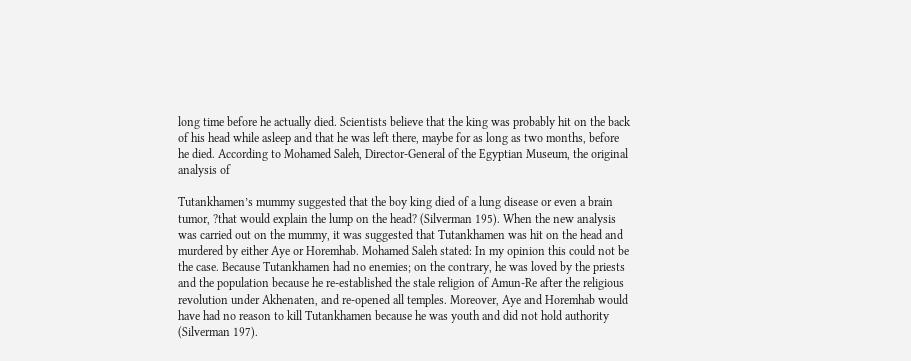long time before he actually died. Scientists believe that the king was probably hit on the back of his head while asleep and that he was left there, maybe for as long as two months, before he died. According to Mohamed Saleh, Director-General of the Egyptian Museum, the original analysis of

Tutankhamen’s mummy suggested that the boy king died of a lung disease or even a brain tumor, ?that would explain the lump on the head? (Silverman 195). When the new analysis was carried out on the mummy, it was suggested that Tutankhamen was hit on the head and murdered by either Aye or Horemhab. Mohamed Saleh stated: In my opinion this could not be the case. Because Tutankhamen had no enemies; on the contrary, he was loved by the priests and the population because he re-established the stale religion of Amun-Re after the religious revolution under Akhenaten, and re-opened all temples. Moreover, Aye and Horemhab would have had no reason to kill Tutankhamen because he was youth and did not hold authority (Silverman 197).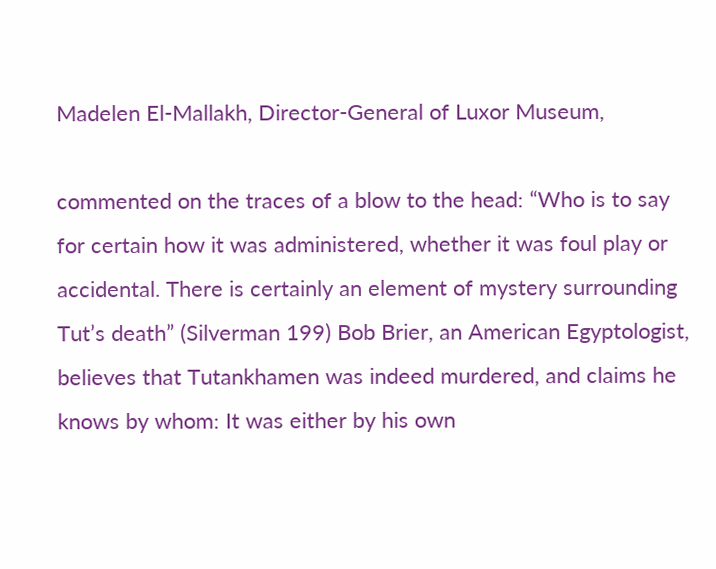Madelen El-Mallakh, Director-General of Luxor Museum,

commented on the traces of a blow to the head: “Who is to say for certain how it was administered, whether it was foul play or accidental. There is certainly an element of mystery surrounding Tut’s death” (Silverman 199) Bob Brier, an American Egyptologist, believes that Tutankhamen was indeed murdered, and claims he knows by whom: It was either by his own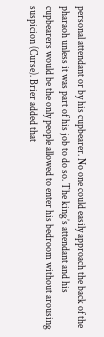personal attendant or by his cupbearer. No one could easily approach the back of the pharaoh unless it was part of his job to do so. The king’s attendant and his cupbearers would be the only people allowed to enter his bedroom without arousing suspicion (Curse). Brier added that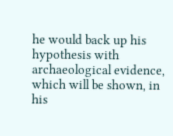he would back up his hypothesis with archaeological evidence, which will be shown, in his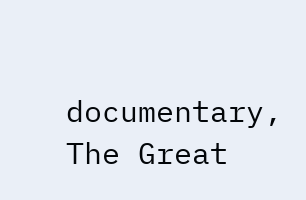documentary, The Great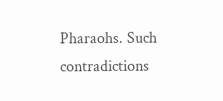Pharaohs. Such contradictions